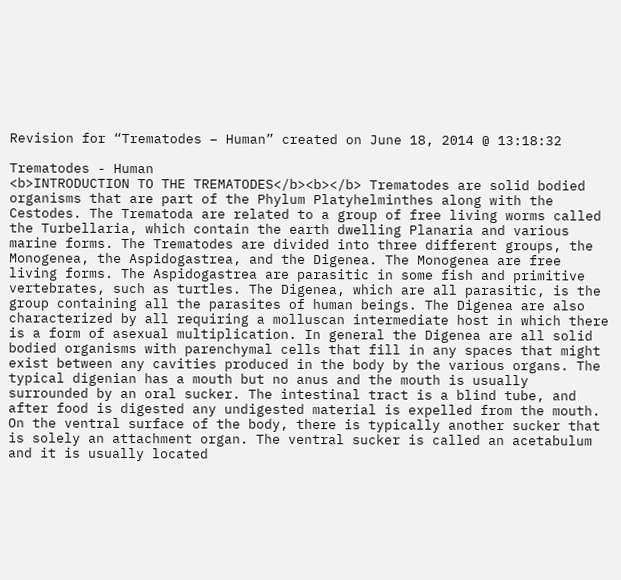Revision for “Trematodes – Human” created on June 18, 2014 @ 13:18:32

Trematodes - Human
<b>INTRODUCTION TO THE TREMATODES</b><b></b> Trematodes are solid bodied organisms that are part of the Phylum Platyhelminthes along with the Cestodes. The Trematoda are related to a group of free living worms called the Turbellaria, which contain the earth dwelling Planaria and various marine forms. The Trematodes are divided into three different groups, the Monogenea, the Aspidogastrea, and the Digenea. The Monogenea are free living forms. The Aspidogastrea are parasitic in some fish and primitive vertebrates, such as turtles. The Digenea, which are all parasitic, is the group containing all the parasites of human beings. The Digenea are also characterized by all requiring a molluscan intermediate host in which there is a form of asexual multiplication. In general the Digenea are all solid bodied organisms with parenchymal cells that fill in any spaces that might exist between any cavities produced in the body by the various organs. The typical digenian has a mouth but no anus and the mouth is usually surrounded by an oral sucker. The intestinal tract is a blind tube, and after food is digested any undigested material is expelled from the mouth. On the ventral surface of the body, there is typically another sucker that is solely an attachment organ. The ventral sucker is called an acetabulum and it is usually located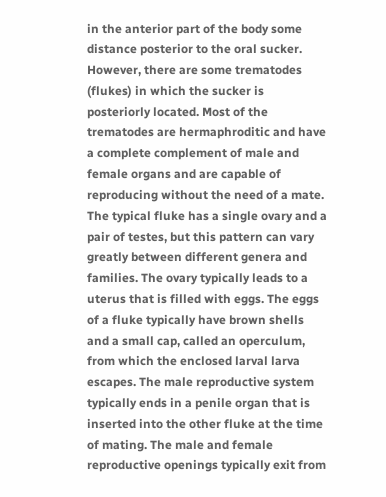in the anterior part of the body some distance posterior to the oral sucker. However, there are some trematodes (flukes) in which the sucker is posteriorly located. Most of the trematodes are hermaphroditic and have a complete complement of male and female organs and are capable of reproducing without the need of a mate. The typical fluke has a single ovary and a pair of testes, but this pattern can vary greatly between different genera and families. The ovary typically leads to a uterus that is filled with eggs. The eggs of a fluke typically have brown shells and a small cap, called an operculum, from which the enclosed larval larva escapes. The male reproductive system typically ends in a penile organ that is inserted into the other fluke at the time of mating. The male and female reproductive openings typically exit from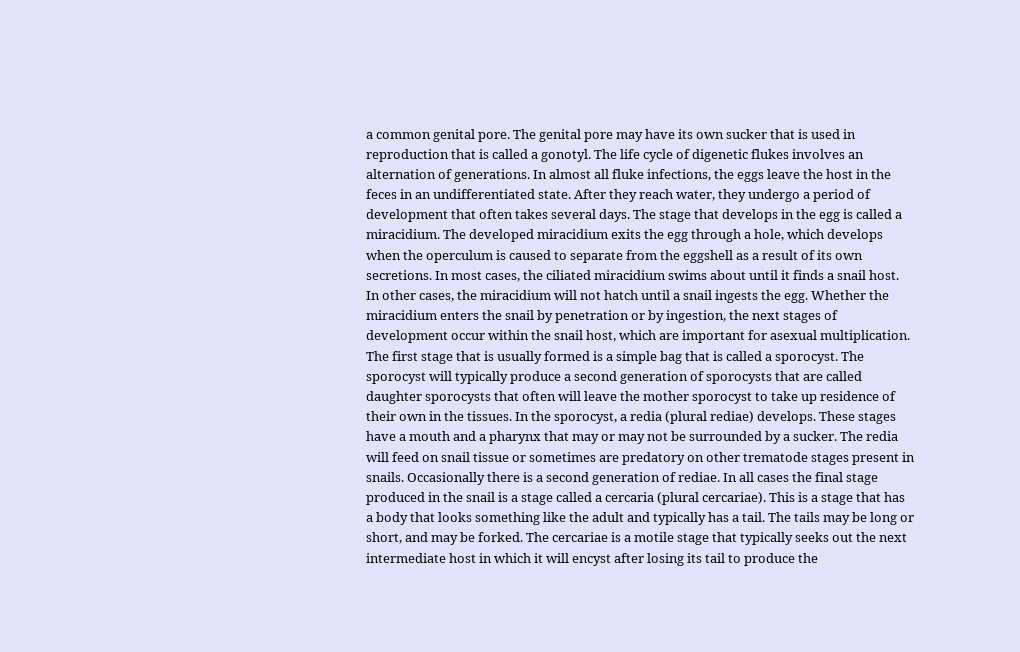a common genital pore. The genital pore may have its own sucker that is used in reproduction that is called a gonotyl. The life cycle of digenetic flukes involves an alternation of generations. In almost all fluke infections, the eggs leave the host in the feces in an undifferentiated state. After they reach water, they undergo a period of development that often takes several days. The stage that develops in the egg is called a miracidium. The developed miracidium exits the egg through a hole, which develops when the operculum is caused to separate from the eggshell as a result of its own secretions. In most cases, the ciliated miracidium swims about until it finds a snail host. In other cases, the miracidium will not hatch until a snail ingests the egg. Whether the miracidium enters the snail by penetration or by ingestion, the next stages of development occur within the snail host, which are important for asexual multiplication. The first stage that is usually formed is a simple bag that is called a sporocyst. The sporocyst will typically produce a second generation of sporocysts that are called daughter sporocysts that often will leave the mother sporocyst to take up residence of their own in the tissues. In the sporocyst, a redia (plural rediae) develops. These stages have a mouth and a pharynx that may or may not be surrounded by a sucker. The redia will feed on snail tissue or sometimes are predatory on other trematode stages present in snails. Occasionally there is a second generation of rediae. In all cases the final stage produced in the snail is a stage called a cercaria (plural cercariae). This is a stage that has a body that looks something like the adult and typically has a tail. The tails may be long or short, and may be forked. The cercariae is a motile stage that typically seeks out the next intermediate host in which it will encyst after losing its tail to produce the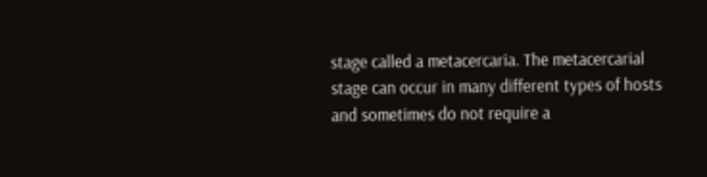stage called a metacercaria. The metacercarial stage can occur in many different types of hosts and sometimes do not require a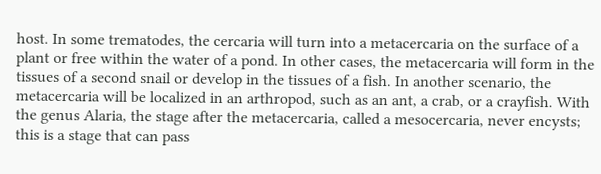host. In some trematodes, the cercaria will turn into a metacercaria on the surface of a plant or free within the water of a pond. In other cases, the metacercaria will form in the tissues of a second snail or develop in the tissues of a fish. In another scenario, the metacercaria will be localized in an arthropod, such as an ant, a crab, or a crayfish. With the genus Alaria, the stage after the metacercaria, called a mesocercaria, never encysts; this is a stage that can pass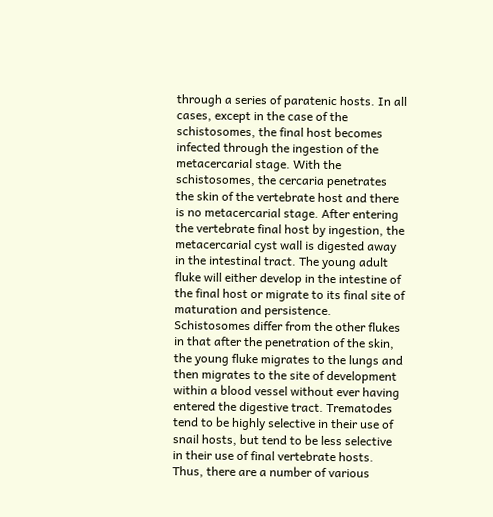through a series of paratenic hosts. In all cases, except in the case of the schistosomes, the final host becomes infected through the ingestion of the metacercarial stage. With the schistosomes, the cercaria penetrates the skin of the vertebrate host and there is no metacercarial stage. After entering the vertebrate final host by ingestion, the metacercarial cyst wall is digested away in the intestinal tract. The young adult fluke will either develop in the intestine of the final host or migrate to its final site of maturation and persistence. Schistosomes differ from the other flukes in that after the penetration of the skin, the young fluke migrates to the lungs and then migrates to the site of development within a blood vessel without ever having entered the digestive tract. Trematodes tend to be highly selective in their use of snail hosts, but tend to be less selective in their use of final vertebrate hosts. Thus, there are a number of various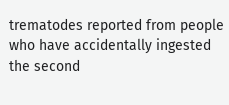trematodes reported from people who have accidentally ingested the second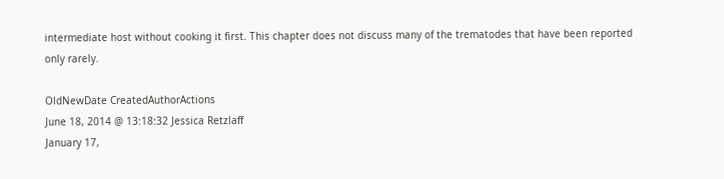intermediate host without cooking it first. This chapter does not discuss many of the trematodes that have been reported only rarely.

OldNewDate CreatedAuthorActions
June 18, 2014 @ 13:18:32 Jessica Retzlaff
January 17,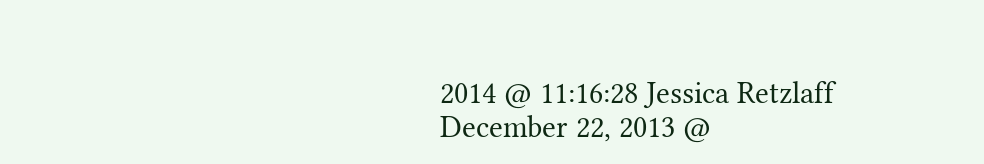2014 @ 11:16:28 Jessica Retzlaff
December 22, 2013 @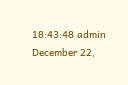18:43:48 admin
December 22,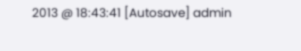2013 @ 18:43:41 [Autosave] admin